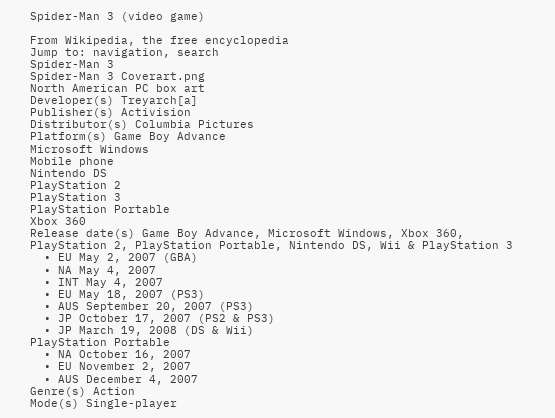Spider-Man 3 (video game)

From Wikipedia, the free encyclopedia
Jump to: navigation, search
Spider-Man 3
Spider-Man 3 Coverart.png
North American PC box art
Developer(s) Treyarch[a]
Publisher(s) Activision
Distributor(s) Columbia Pictures
Platform(s) Game Boy Advance
Microsoft Windows
Mobile phone
Nintendo DS
PlayStation 2
PlayStation 3
PlayStation Portable
Xbox 360
Release date(s) Game Boy Advance, Microsoft Windows, Xbox 360, PlayStation 2, PlayStation Portable, Nintendo DS, Wii & PlayStation 3
  • EU May 2, 2007 (GBA)
  • NA May 4, 2007
  • INT May 4, 2007
  • EU May 18, 2007 (PS3)
  • AUS September 20, 2007 (PS3)
  • JP October 17, 2007 (PS2 & PS3)
  • JP March 19, 2008 (DS & Wii)
PlayStation Portable
  • NA October 16, 2007
  • EU November 2, 2007
  • AUS December 4, 2007
Genre(s) Action
Mode(s) Single-player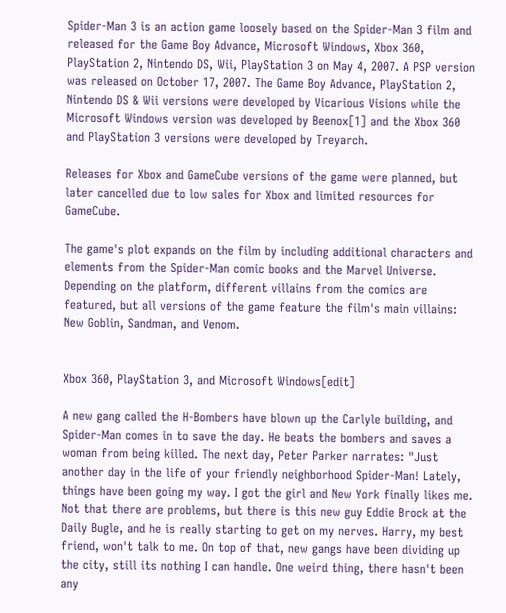Spider-Man 3 is an action game loosely based on the Spider-Man 3 film and released for the Game Boy Advance, Microsoft Windows, Xbox 360, PlayStation 2, Nintendo DS, Wii, PlayStation 3 on May 4, 2007. A PSP version was released on October 17, 2007. The Game Boy Advance, PlayStation 2, Nintendo DS & Wii versions were developed by Vicarious Visions while the Microsoft Windows version was developed by Beenox[1] and the Xbox 360 and PlayStation 3 versions were developed by Treyarch.

Releases for Xbox and GameCube versions of the game were planned, but later cancelled due to low sales for Xbox and limited resources for GameCube.

The game's plot expands on the film by including additional characters and elements from the Spider-Man comic books and the Marvel Universe. Depending on the platform, different villains from the comics are featured, but all versions of the game feature the film's main villains: New Goblin, Sandman, and Venom.


Xbox 360, PlayStation 3, and Microsoft Windows[edit]

A new gang called the H-Bombers have blown up the Carlyle building, and Spider-Man comes in to save the day. He beats the bombers and saves a woman from being killed. The next day, Peter Parker narrates: "Just another day in the life of your friendly neighborhood Spider-Man! Lately, things have been going my way. I got the girl and New York finally likes me. Not that there are problems, but there is this new guy Eddie Brock at the Daily Bugle, and he is really starting to get on my nerves. Harry, my best friend, won't talk to me. On top of that, new gangs have been dividing up the city, still its nothing I can handle. One weird thing, there hasn't been any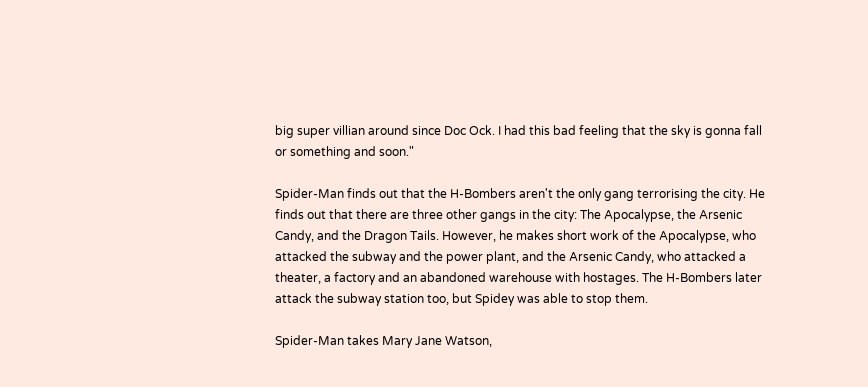big super villian around since Doc Ock. I had this bad feeling that the sky is gonna fall or something and soon."

Spider-Man finds out that the H-Bombers aren't the only gang terrorising the city. He finds out that there are three other gangs in the city: The Apocalypse, the Arsenic Candy, and the Dragon Tails. However, he makes short work of the Apocalypse, who attacked the subway and the power plant, and the Arsenic Candy, who attacked a theater, a factory and an abandoned warehouse with hostages. The H-Bombers later attack the subway station too, but Spidey was able to stop them.

Spider-Man takes Mary Jane Watson,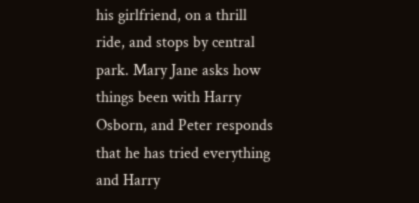his girlfriend, on a thrill ride, and stops by central park. Mary Jane asks how things been with Harry Osborn, and Peter responds that he has tried everything and Harry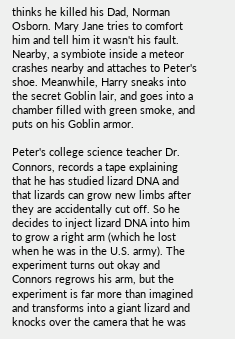thinks he killed his Dad, Norman Osborn. Mary Jane tries to comfort him and tell him it wasn't his fault. Nearby, a symbiote inside a meteor crashes nearby and attaches to Peter's shoe. Meanwhile, Harry sneaks into the secret Goblin lair, and goes into a chamber filled with green smoke, and puts on his Goblin armor.

Peter's college science teacher Dr. Connors, records a tape explaining that he has studied lizard DNA and that lizards can grow new limbs after they are accidentally cut off. So he decides to inject lizard DNA into him to grow a right arm (which he lost when he was in the U.S. army). The experiment turns out okay and Connors regrows his arm, but the experiment is far more than imagined and transforms into a giant lizard and knocks over the camera that he was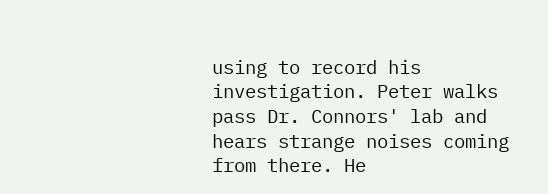using to record his investigation. Peter walks pass Dr. Connors' lab and hears strange noises coming from there. He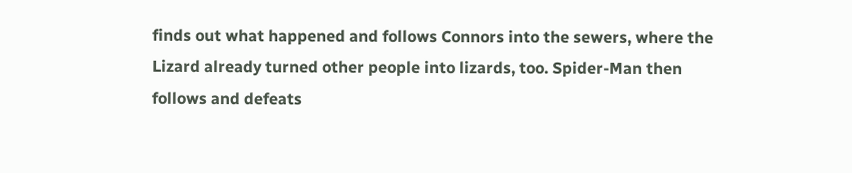finds out what happened and follows Connors into the sewers, where the Lizard already turned other people into lizards, too. Spider-Man then follows and defeats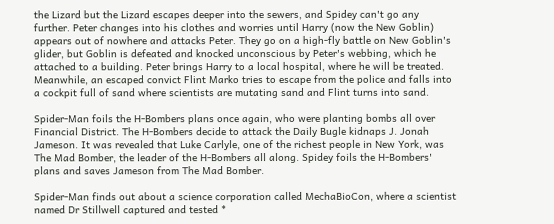the Lizard but the Lizard escapes deeper into the sewers, and Spidey can't go any further. Peter changes into his clothes and worries until Harry (now the New Goblin) appears out of nowhere and attacks Peter. They go on a high-fly battle on New Goblin's glider, but Goblin is defeated and knocked unconscious by Peter's webbing, which he attached to a building. Peter brings Harry to a local hospital, where he will be treated. Meanwhile, an escaped convict Flint Marko tries to escape from the police and falls into a cockpit full of sand where scientists are mutating sand and Flint turns into sand.

Spider-Man foils the H-Bombers plans once again, who were planting bombs all over Financial District. The H-Bombers decide to attack the Daily Bugle kidnaps J. Jonah Jameson. It was revealed that Luke Carlyle, one of the richest people in New York, was The Mad Bomber, the leader of the H-Bombers all along. Spidey foils the H-Bombers' plans and saves Jameson from The Mad Bomber.

Spider-Man finds out about a science corporation called MechaBioCon, where a scientist named Dr Stillwell captured and tested *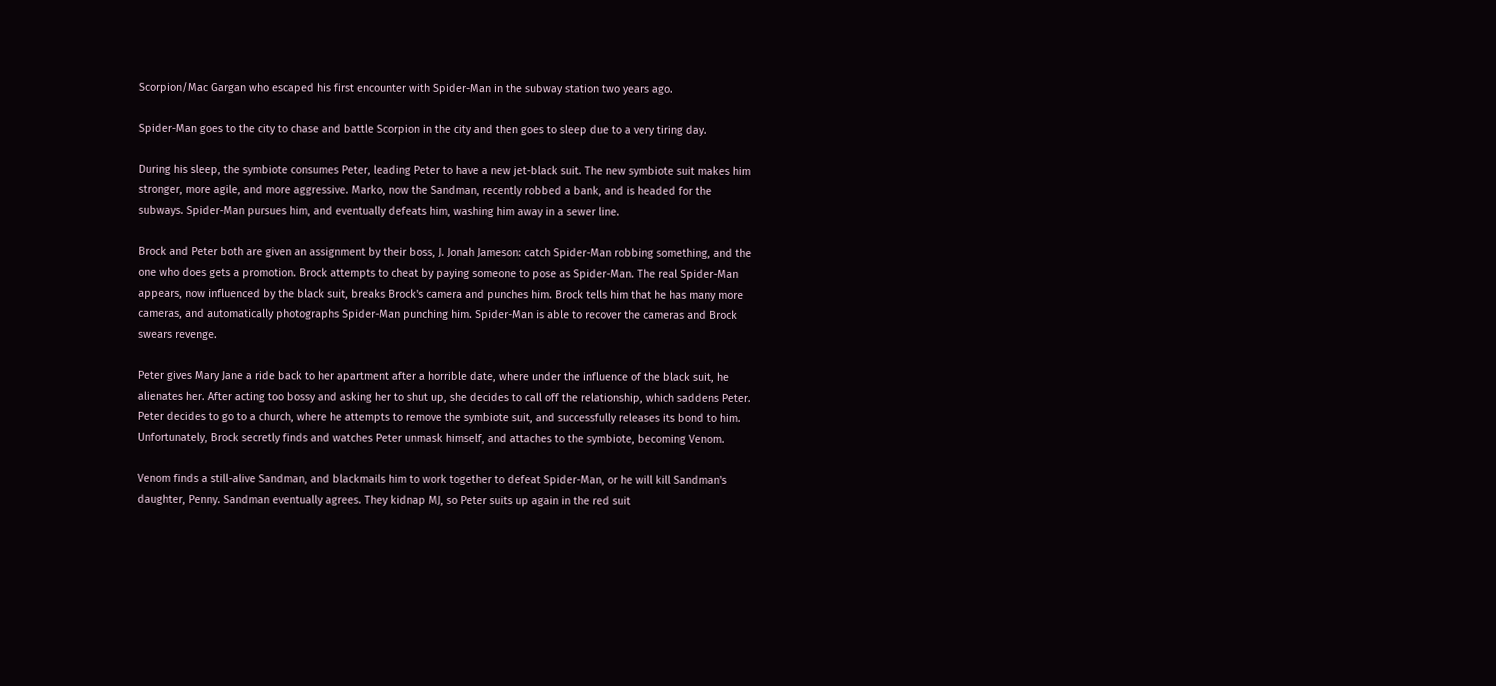Scorpion/Mac Gargan who escaped his first encounter with Spider-Man in the subway station two years ago.

Spider-Man goes to the city to chase and battle Scorpion in the city and then goes to sleep due to a very tiring day.

During his sleep, the symbiote consumes Peter, leading Peter to have a new jet-black suit. The new symbiote suit makes him stronger, more agile, and more aggressive. Marko, now the Sandman, recently robbed a bank, and is headed for the subways. Spider-Man pursues him, and eventually defeats him, washing him away in a sewer line.

Brock and Peter both are given an assignment by their boss, J. Jonah Jameson: catch Spider-Man robbing something, and the one who does gets a promotion. Brock attempts to cheat by paying someone to pose as Spider-Man. The real Spider-Man appears, now influenced by the black suit, breaks Brock's camera and punches him. Brock tells him that he has many more cameras, and automatically photographs Spider-Man punching him. Spider-Man is able to recover the cameras and Brock swears revenge.

Peter gives Mary Jane a ride back to her apartment after a horrible date, where under the influence of the black suit, he alienates her. After acting too bossy and asking her to shut up, she decides to call off the relationship, which saddens Peter. Peter decides to go to a church, where he attempts to remove the symbiote suit, and successfully releases its bond to him. Unfortunately, Brock secretly finds and watches Peter unmask himself, and attaches to the symbiote, becoming Venom.

Venom finds a still-alive Sandman, and blackmails him to work together to defeat Spider-Man, or he will kill Sandman's daughter, Penny. Sandman eventually agrees. They kidnap MJ, so Peter suits up again in the red suit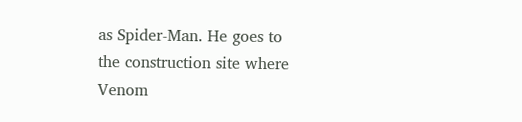as Spider-Man. He goes to the construction site where Venom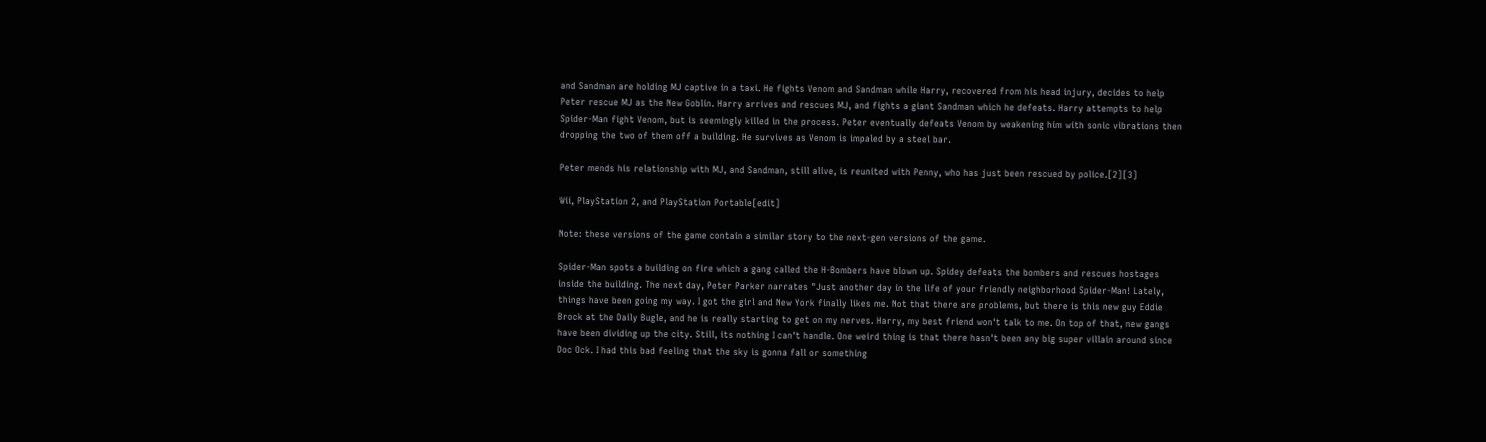and Sandman are holding MJ captive in a taxi. He fights Venom and Sandman while Harry, recovered from his head injury, decides to help Peter rescue MJ as the New Goblin. Harry arrives and rescues MJ, and fights a giant Sandman which he defeats. Harry attempts to help Spider-Man fight Venom, but is seemingly killed in the process. Peter eventually defeats Venom by weakening him with sonic vibrations then dropping the two of them off a building. He survives as Venom is impaled by a steel bar.

Peter mends his relationship with MJ, and Sandman, still alive, is reunited with Penny, who has just been rescued by police.[2][3]

Wii, PlayStation 2, and PlayStation Portable[edit]

Note: these versions of the game contain a similar story to the next-gen versions of the game.

Spider-Man spots a building on fire which a gang called the H-Bombers have blown up. Spidey defeats the bombers and rescues hostages inside the building. The next day, Peter Parker narrates "Just another day in the life of your friendly neighborhood Spider-Man! Lately, things have been going my way. I got the girl and New York finally likes me. Not that there are problems, but there is this new guy Eddie Brock at the Daily Bugle, and he is really starting to get on my nerves. Harry, my best friend won't talk to me. On top of that, new gangs have been dividing up the city. Still, its nothing I can't handle. One weird thing is that there hasn't been any big super villain around since Doc Ock. I had this bad feeling that the sky is gonna fall or something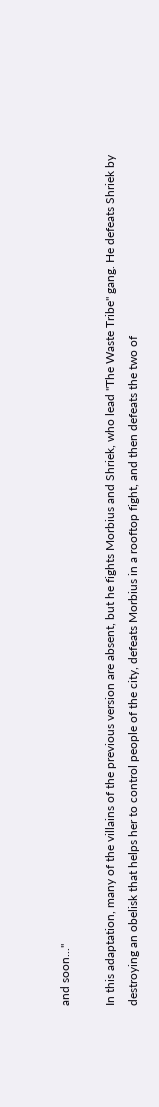and soon..."

In this adaptation, many of the villains of the previous version are absent, but he fights Morbius and Shriek, who lead "The Waste Tribe" gang. He defeats Shriek by destroying an obelisk that helps her to control people of the city, defeats Morbius in a rooftop fight, and then defeats the two of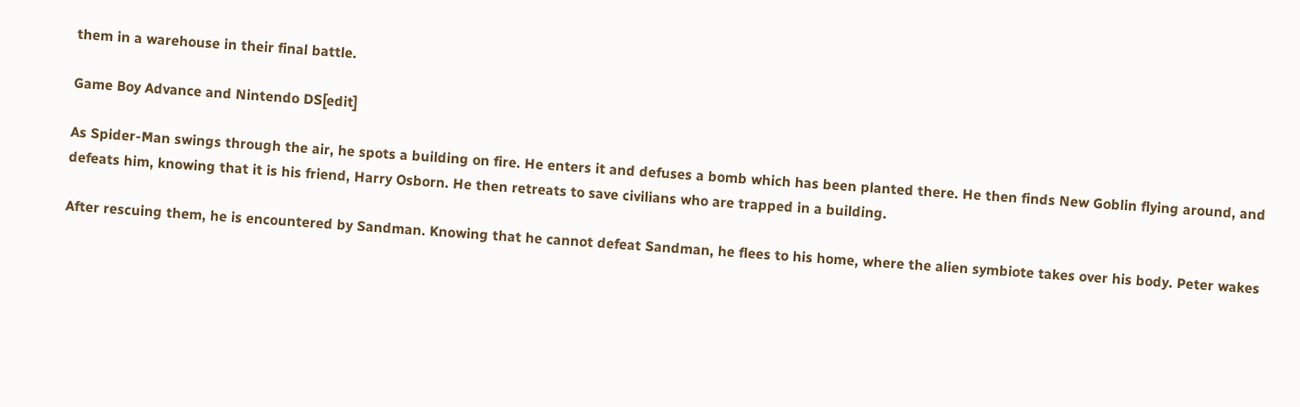them in a warehouse in their final battle.

Game Boy Advance and Nintendo DS[edit]

As Spider-Man swings through the air, he spots a building on fire. He enters it and defuses a bomb which has been planted there. He then finds New Goblin flying around, and defeats him, knowing that it is his friend, Harry Osborn. He then retreats to save civilians who are trapped in a building.

After rescuing them, he is encountered by Sandman. Knowing that he cannot defeat Sandman, he flees to his home, where the alien symbiote takes over his body. Peter wakes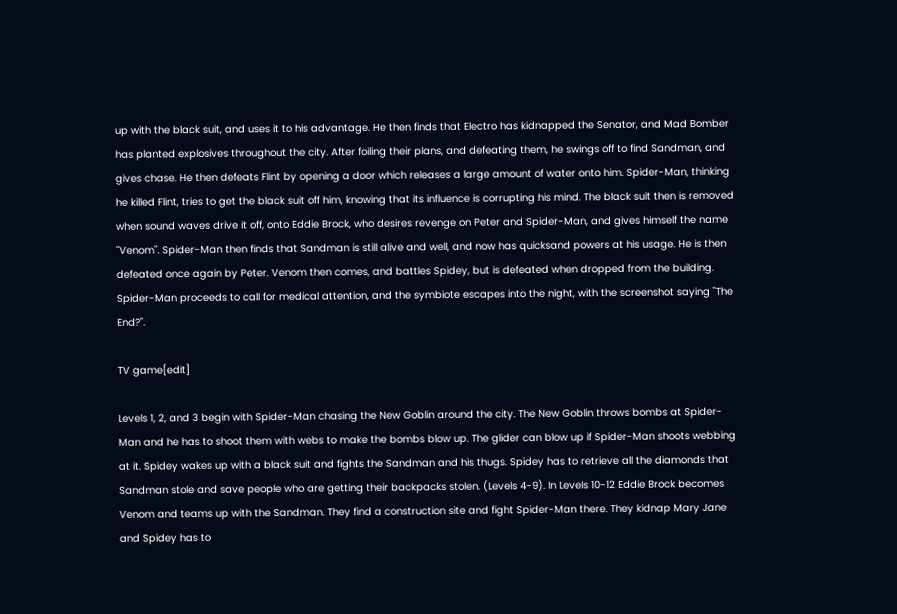up with the black suit, and uses it to his advantage. He then finds that Electro has kidnapped the Senator, and Mad Bomber has planted explosives throughout the city. After foiling their plans, and defeating them, he swings off to find Sandman, and gives chase. He then defeats Flint by opening a door which releases a large amount of water onto him. Spider-Man, thinking he killed Flint, tries to get the black suit off him, knowing that its influence is corrupting his mind. The black suit then is removed when sound waves drive it off, onto Eddie Brock, who desires revenge on Peter and Spider-Man, and gives himself the name "Venom". Spider-Man then finds that Sandman is still alive and well, and now has quicksand powers at his usage. He is then defeated once again by Peter. Venom then comes, and battles Spidey, but is defeated when dropped from the building. Spider-Man proceeds to call for medical attention, and the symbiote escapes into the night, with the screenshot saying "The End?".

TV game[edit]

Levels 1, 2, and 3 begin with Spider-Man chasing the New Goblin around the city. The New Goblin throws bombs at Spider-Man and he has to shoot them with webs to make the bombs blow up. The glider can blow up if Spider-Man shoots webbing at it. Spidey wakes up with a black suit and fights the Sandman and his thugs. Spidey has to retrieve all the diamonds that Sandman stole and save people who are getting their backpacks stolen. (Levels 4-9). In Levels 10-12 Eddie Brock becomes Venom and teams up with the Sandman. They find a construction site and fight Spider-Man there. They kidnap Mary Jane and Spidey has to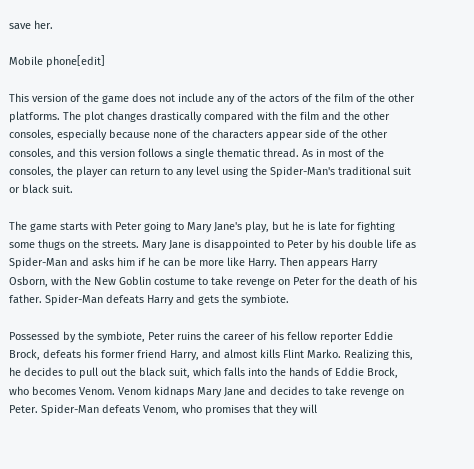save her.

Mobile phone[edit]

This version of the game does not include any of the actors of the film of the other platforms. The plot changes drastically compared with the film and the other consoles, especially because none of the characters appear side of the other consoles, and this version follows a single thematic thread. As in most of the consoles, the player can return to any level using the Spider-Man's traditional suit or black suit.

The game starts with Peter going to Mary Jane's play, but he is late for fighting some thugs on the streets. Mary Jane is disappointed to Peter by his double life as Spider-Man and asks him if he can be more like Harry. Then appears Harry Osborn, with the New Goblin costume to take revenge on Peter for the death of his father. Spider-Man defeats Harry and gets the symbiote.

Possessed by the symbiote, Peter ruins the career of his fellow reporter Eddie Brock, defeats his former friend Harry, and almost kills Flint Marko. Realizing this, he decides to pull out the black suit, which falls into the hands of Eddie Brock, who becomes Venom. Venom kidnaps Mary Jane and decides to take revenge on Peter. Spider-Man defeats Venom, who promises that they will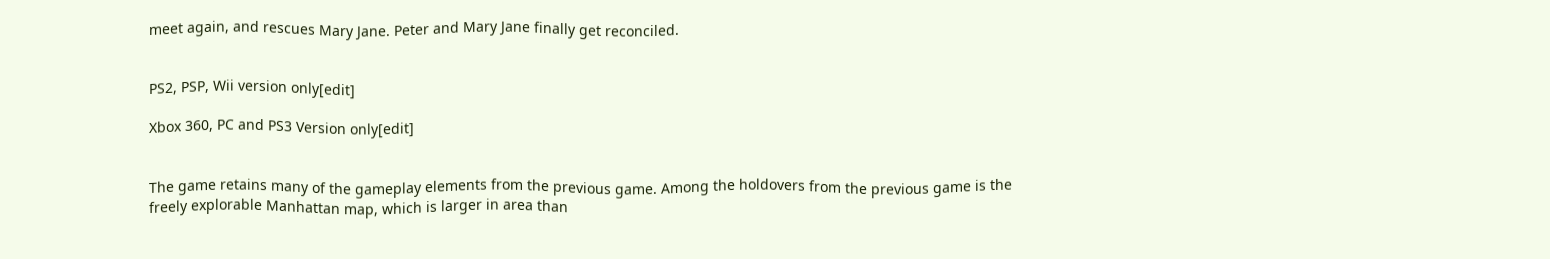meet again, and rescues Mary Jane. Peter and Mary Jane finally get reconciled.


PS2, PSP, Wii version only[edit]

Xbox 360, PC and PS3 Version only[edit]


The game retains many of the gameplay elements from the previous game. Among the holdovers from the previous game is the freely explorable Manhattan map, which is larger in area than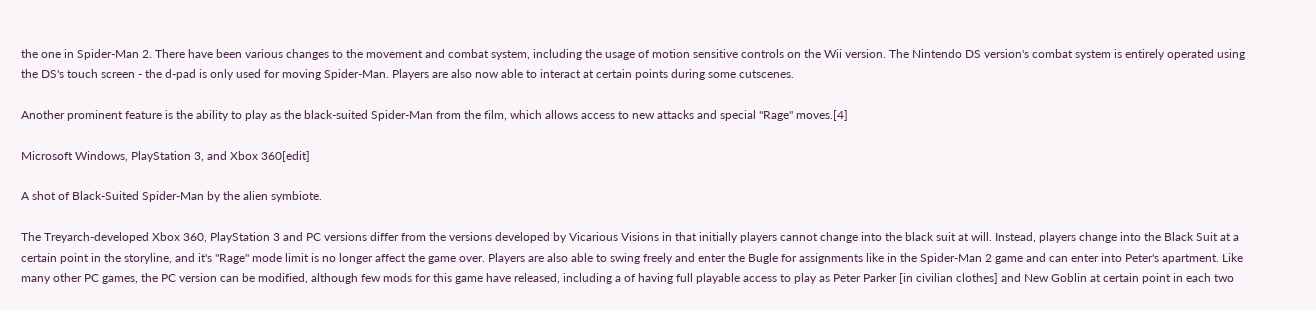the one in Spider-Man 2. There have been various changes to the movement and combat system, including the usage of motion sensitive controls on the Wii version. The Nintendo DS version's combat system is entirely operated using the DS's touch screen - the d-pad is only used for moving Spider-Man. Players are also now able to interact at certain points during some cutscenes.

Another prominent feature is the ability to play as the black-suited Spider-Man from the film, which allows access to new attacks and special "Rage" moves.[4]

Microsoft Windows, PlayStation 3, and Xbox 360[edit]

A shot of Black-Suited Spider-Man by the alien symbiote.

The Treyarch-developed Xbox 360, PlayStation 3 and PC versions differ from the versions developed by Vicarious Visions in that initially players cannot change into the black suit at will. Instead, players change into the Black Suit at a certain point in the storyline, and it's "Rage" mode limit is no longer affect the game over. Players are also able to swing freely and enter the Bugle for assignments like in the Spider-Man 2 game and can enter into Peter's apartment. Like many other PC games, the PC version can be modified, although few mods for this game have released, including a of having full playable access to play as Peter Parker [in civilian clothes] and New Goblin at certain point in each two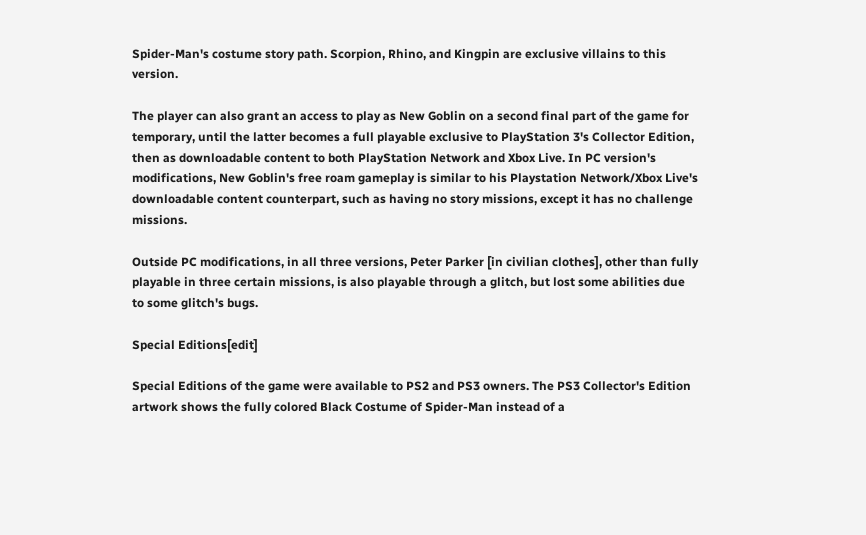Spider-Man's costume story path. Scorpion, Rhino, and Kingpin are exclusive villains to this version.

The player can also grant an access to play as New Goblin on a second final part of the game for temporary, until the latter becomes a full playable exclusive to PlayStation 3's Collector Edition, then as downloadable content to both PlayStation Network and Xbox Live. In PC version's modifications, New Goblin's free roam gameplay is similar to his Playstation Network/Xbox Live's downloadable content counterpart, such as having no story missions, except it has no challenge missions.

Outside PC modifications, in all three versions, Peter Parker [in civilian clothes], other than fully playable in three certain missions, is also playable through a glitch, but lost some abilities due to some glitch's bugs.

Special Editions[edit]

Special Editions of the game were available to PS2 and PS3 owners. The PS3 Collector's Edition artwork shows the fully colored Black Costume of Spider-Man instead of a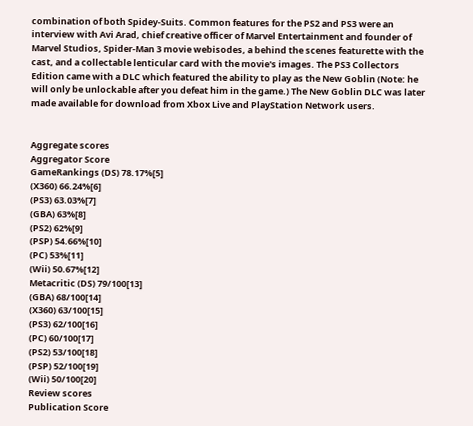combination of both Spidey-Suits. Common features for the PS2 and PS3 were an interview with Avi Arad, chief creative officer of Marvel Entertainment and founder of Marvel Studios, Spider-Man 3 movie webisodes, a behind the scenes featurette with the cast, and a collectable lenticular card with the movie's images. The PS3 Collectors Edition came with a DLC which featured the ability to play as the New Goblin (Note: he will only be unlockable after you defeat him in the game.) The New Goblin DLC was later made available for download from Xbox Live and PlayStation Network users.


Aggregate scores
Aggregator Score
GameRankings (DS) 78.17%[5]
(X360) 66.24%[6]
(PS3) 63.03%[7]
(GBA) 63%[8]
(PS2) 62%[9]
(PSP) 54.66%[10]
(PC) 53%[11]
(Wii) 50.67%[12]
Metacritic (DS) 79/100[13]
(GBA) 68/100[14]
(X360) 63/100[15]
(PS3) 62/100[16]
(PC) 60/100[17]
(PS2) 53/100[18]
(PSP) 52/100[19]
(Wii) 50/100[20]
Review scores
Publication Score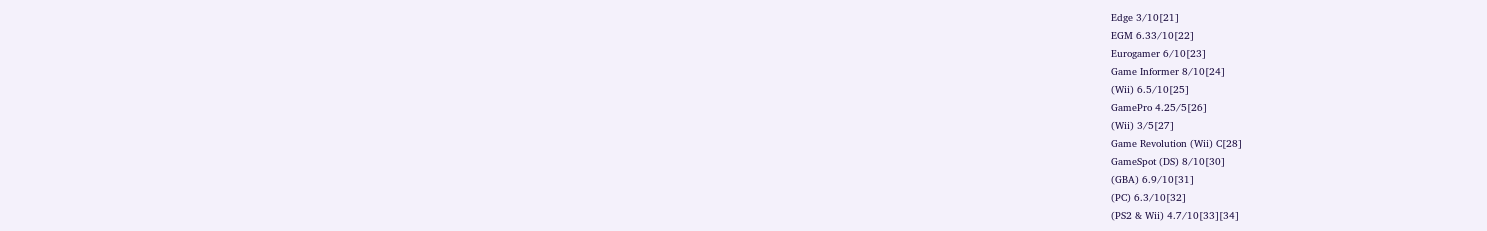Edge 3/10[21]
EGM 6.33/10[22]
Eurogamer 6/10[23]
Game Informer 8/10[24]
(Wii) 6.5/10[25]
GamePro 4.25/5[26]
(Wii) 3/5[27]
Game Revolution (Wii) C[28]
GameSpot (DS) 8/10[30]
(GBA) 6.9/10[31]
(PC) 6.3/10[32]
(PS2 & Wii) 4.7/10[33][34]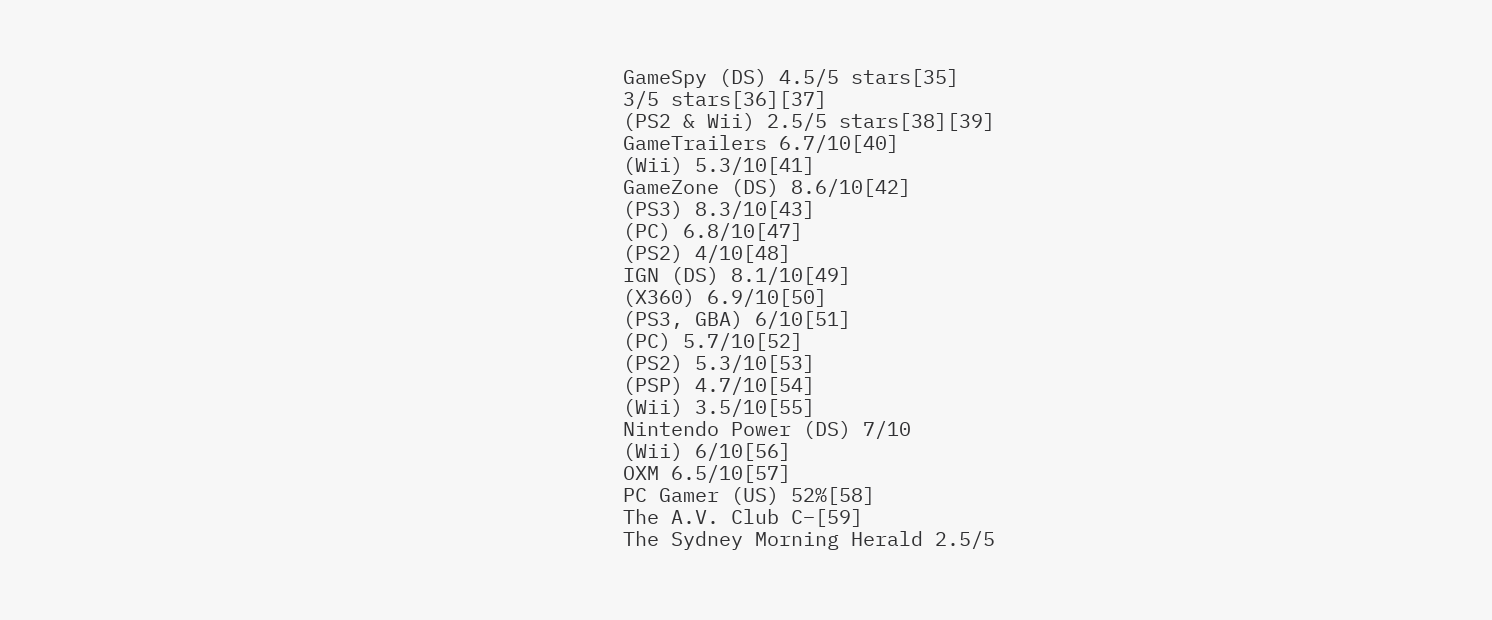GameSpy (DS) 4.5/5 stars[35]
3/5 stars[36][37]
(PS2 & Wii) 2.5/5 stars[38][39]
GameTrailers 6.7/10[40]
(Wii) 5.3/10[41]
GameZone (DS) 8.6/10[42]
(PS3) 8.3/10[43]
(PC) 6.8/10[47]
(PS2) 4/10[48]
IGN (DS) 8.1/10[49]
(X360) 6.9/10[50]
(PS3, GBA) 6/10[51]
(PC) 5.7/10[52]
(PS2) 5.3/10[53]
(PSP) 4.7/10[54]
(Wii) 3.5/10[55]
Nintendo Power (DS) 7/10
(Wii) 6/10[56]
OXM 6.5/10[57]
PC Gamer (US) 52%[58]
The A.V. Club C−[59]
The Sydney Morning Herald 2.5/5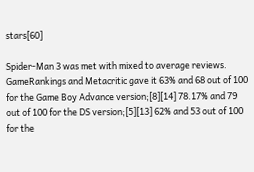stars[60]

Spider-Man 3 was met with mixed to average reviews. GameRankings and Metacritic gave it 63% and 68 out of 100 for the Game Boy Advance version;[8][14] 78.17% and 79 out of 100 for the DS version;[5][13] 62% and 53 out of 100 for the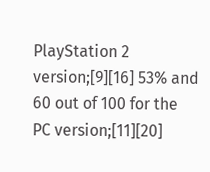PlayStation 2 version;[9][16] 53% and 60 out of 100 for the PC version;[11][20]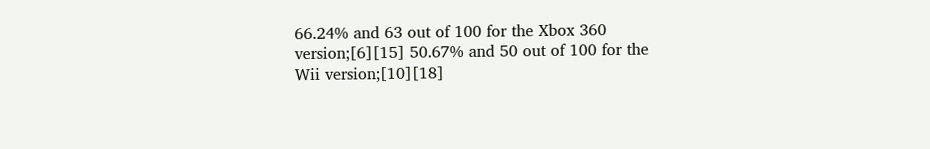66.24% and 63 out of 100 for the Xbox 360 version;[6][15] 50.67% and 50 out of 100 for the Wii version;[10][18]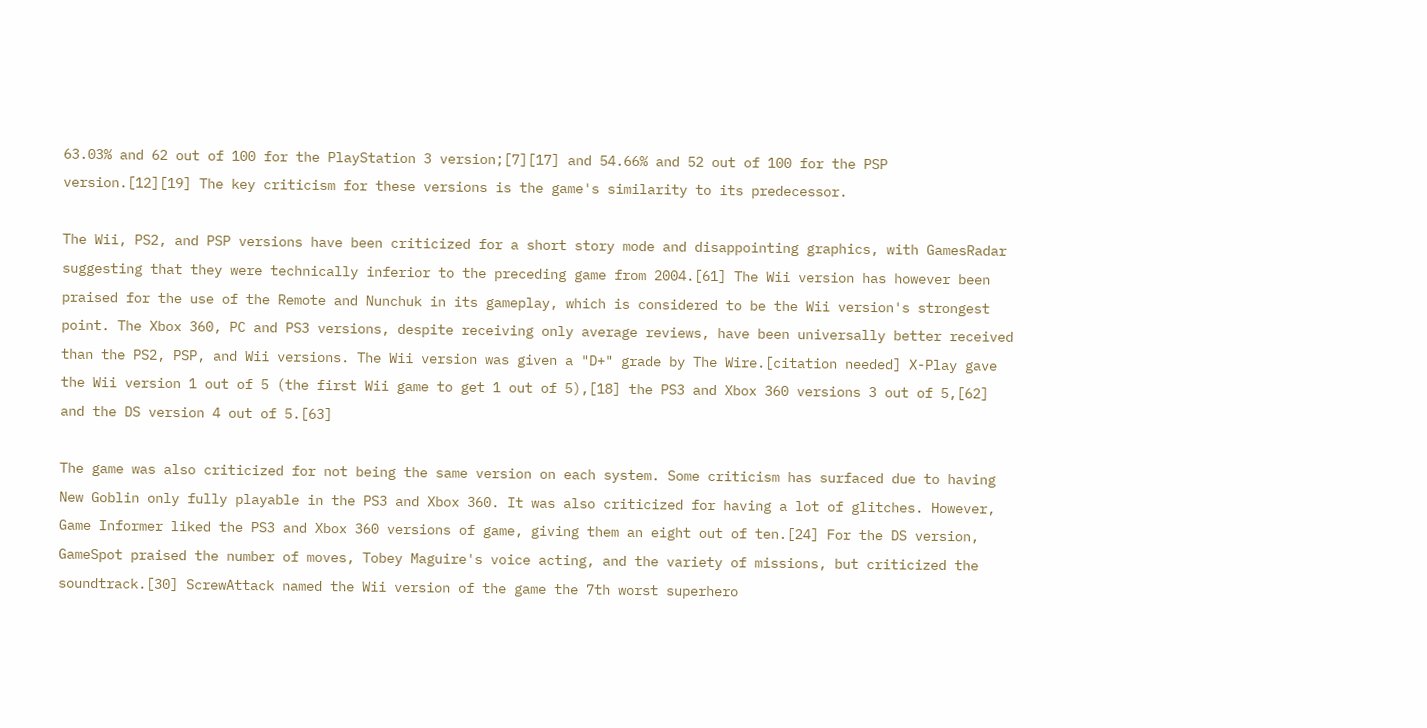63.03% and 62 out of 100 for the PlayStation 3 version;[7][17] and 54.66% and 52 out of 100 for the PSP version.[12][19] The key criticism for these versions is the game's similarity to its predecessor.

The Wii, PS2, and PSP versions have been criticized for a short story mode and disappointing graphics, with GamesRadar suggesting that they were technically inferior to the preceding game from 2004.[61] The Wii version has however been praised for the use of the Remote and Nunchuk in its gameplay, which is considered to be the Wii version's strongest point. The Xbox 360, PC and PS3 versions, despite receiving only average reviews, have been universally better received than the PS2, PSP, and Wii versions. The Wii version was given a "D+" grade by The Wire.[citation needed] X-Play gave the Wii version 1 out of 5 (the first Wii game to get 1 out of 5),[18] the PS3 and Xbox 360 versions 3 out of 5,[62] and the DS version 4 out of 5.[63]

The game was also criticized for not being the same version on each system. Some criticism has surfaced due to having New Goblin only fully playable in the PS3 and Xbox 360. It was also criticized for having a lot of glitches. However, Game Informer liked the PS3 and Xbox 360 versions of game, giving them an eight out of ten.[24] For the DS version, GameSpot praised the number of moves, Tobey Maguire's voice acting, and the variety of missions, but criticized the soundtrack.[30] ScrewAttack named the Wii version of the game the 7th worst superhero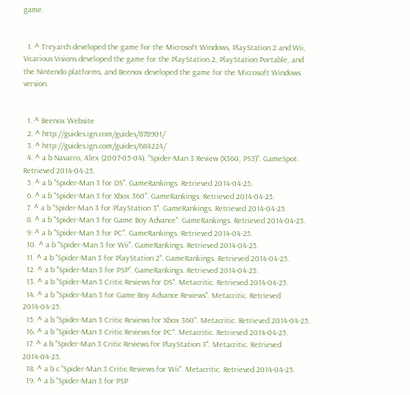game.


  1. ^ Treyarch developed the game for the Microsoft Windows, PlayStation 2 and Wii, Vicarious Visions developed the game for the PlayStation 2, PlayStation Portable, and the Nintendo platforms, and Beenox developed the game for the Microsoft Windows version.


  1. ^ Beenox Website
  2. ^ http://guides.ign.com/guides/878901/
  3. ^ http://guides.ign.com/guides/684224/
  4. ^ a b Navarro, Alex (2007-05-04). "Spider-Man 3 Review (X360, PS3)". GameSpot. Retrieved 2014-04-25.
  5. ^ a b "Spider-Man 3 for DS". GameRankings. Retrieved 2014-04-25.
  6. ^ a b "Spider-Man 3 for Xbox 360". GameRankings. Retrieved 2014-04-25.
  7. ^ a b "Spider-Man 3 for PlayStation 3". GameRankings. Retrieved 2014-04-25.
  8. ^ a b "Spider-Man 3 for Game Boy Advance". GameRankings. Retrieved 2014-04-25.
  9. ^ a b "Spider-Man 3 for PC". GameRankings. Retrieved 2014-04-25.
  10. ^ a b "Spider-Man 3 for Wii". GameRankings. Retrieved 2014-04-25.
  11. ^ a b "Spider-Man 3 for PlayStation 2". GameRankings. Retrieved 2014-04-25.
  12. ^ a b "Spider-Man 3 for PSP". GameRankings. Retrieved 2014-04-25.
  13. ^ a b "Spider-Man 3 Critic Reviews for DS". Metacritic. Retrieved 2014-04-25.
  14. ^ a b "Spider-Man 3 for Game Boy Advance Reviews". Metacritic. Retrieved 2014-04-25.
  15. ^ a b "Spider-Man 3 Critic Reviews for Xbox 360". Metacritic. Retrieved 2014-04-25.
  16. ^ a b "Spider-Man 3 Critic Reviews for PC". Metacritic. Retrieved 2014-04-25.
  17. ^ a b "Spider-Man 3 Critic Reviews for PlayStation 3". Metacritic. Retrieved 2014-04-25.
  18. ^ a b c "Spider-Man 3 Critic Reviews for Wii". Metacritic. Retrieved 2014-04-25.
  19. ^ a b "Spider-Man 3 for PSP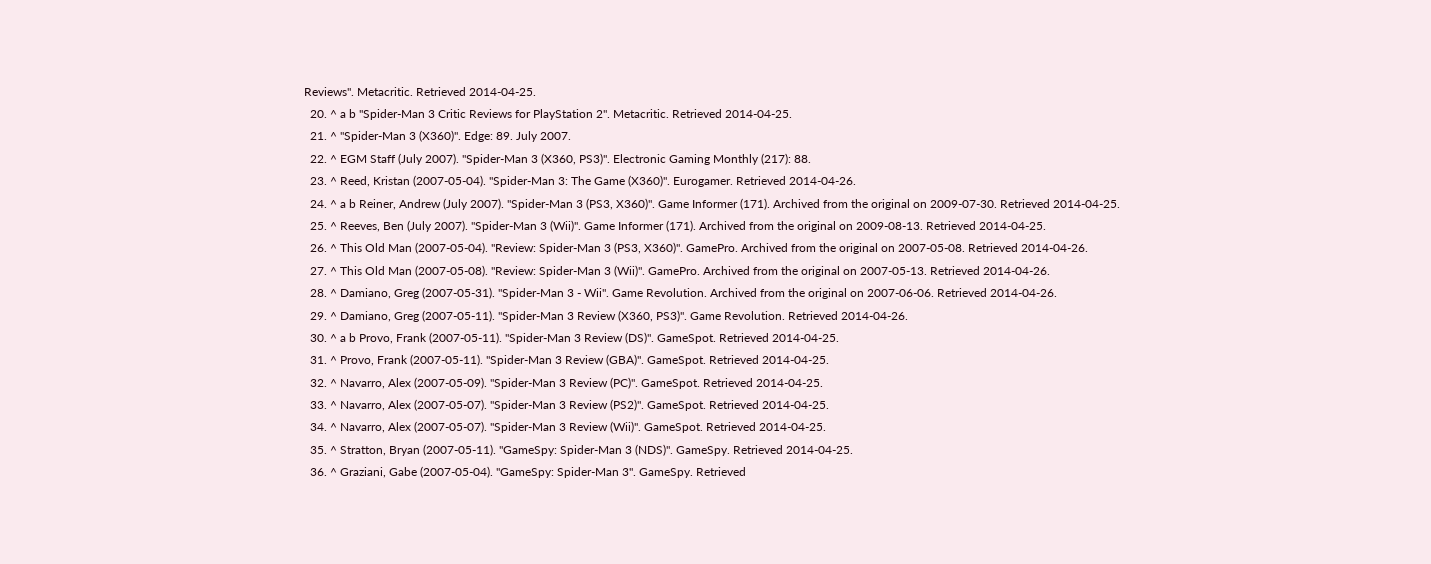Reviews". Metacritic. Retrieved 2014-04-25.
  20. ^ a b "Spider-Man 3 Critic Reviews for PlayStation 2". Metacritic. Retrieved 2014-04-25.
  21. ^ "Spider-Man 3 (X360)". Edge: 89. July 2007.
  22. ^ EGM Staff (July 2007). "Spider-Man 3 (X360, PS3)". Electronic Gaming Monthly (217): 88.
  23. ^ Reed, Kristan (2007-05-04). "Spider-Man 3: The Game (X360)". Eurogamer. Retrieved 2014-04-26.
  24. ^ a b Reiner, Andrew (July 2007). "Spider-Man 3 (PS3, X360)". Game Informer (171). Archived from the original on 2009-07-30. Retrieved 2014-04-25.
  25. ^ Reeves, Ben (July 2007). "Spider-Man 3 (Wii)". Game Informer (171). Archived from the original on 2009-08-13. Retrieved 2014-04-25.
  26. ^ This Old Man (2007-05-04). "Review: Spider-Man 3 (PS3, X360)". GamePro. Archived from the original on 2007-05-08. Retrieved 2014-04-26.
  27. ^ This Old Man (2007-05-08). "Review: Spider-Man 3 (Wii)". GamePro. Archived from the original on 2007-05-13. Retrieved 2014-04-26.
  28. ^ Damiano, Greg (2007-05-31). "Spider-Man 3 - Wii". Game Revolution. Archived from the original on 2007-06-06. Retrieved 2014-04-26.
  29. ^ Damiano, Greg (2007-05-11). "Spider-Man 3 Review (X360, PS3)". Game Revolution. Retrieved 2014-04-26.
  30. ^ a b Provo, Frank (2007-05-11). "Spider-Man 3 Review (DS)". GameSpot. Retrieved 2014-04-25.
  31. ^ Provo, Frank (2007-05-11). "Spider-Man 3 Review (GBA)". GameSpot. Retrieved 2014-04-25.
  32. ^ Navarro, Alex (2007-05-09). "Spider-Man 3 Review (PC)". GameSpot. Retrieved 2014-04-25.
  33. ^ Navarro, Alex (2007-05-07). "Spider-Man 3 Review (PS2)". GameSpot. Retrieved 2014-04-25.
  34. ^ Navarro, Alex (2007-05-07). "Spider-Man 3 Review (Wii)". GameSpot. Retrieved 2014-04-25.
  35. ^ Stratton, Bryan (2007-05-11). "GameSpy: Spider-Man 3 (NDS)". GameSpy. Retrieved 2014-04-25.
  36. ^ Graziani, Gabe (2007-05-04). "GameSpy: Spider-Man 3". GameSpy. Retrieved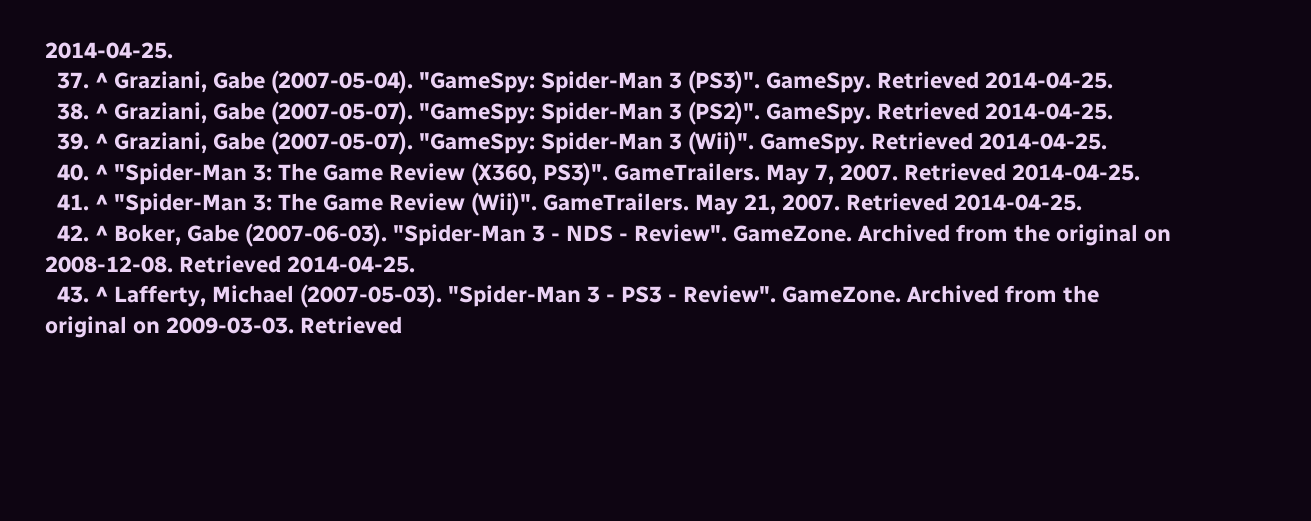2014-04-25.
  37. ^ Graziani, Gabe (2007-05-04). "GameSpy: Spider-Man 3 (PS3)". GameSpy. Retrieved 2014-04-25.
  38. ^ Graziani, Gabe (2007-05-07). "GameSpy: Spider-Man 3 (PS2)". GameSpy. Retrieved 2014-04-25.
  39. ^ Graziani, Gabe (2007-05-07). "GameSpy: Spider-Man 3 (Wii)". GameSpy. Retrieved 2014-04-25.
  40. ^ "Spider-Man 3: The Game Review (X360, PS3)". GameTrailers. May 7, 2007. Retrieved 2014-04-25.
  41. ^ "Spider-Man 3: The Game Review (Wii)". GameTrailers. May 21, 2007. Retrieved 2014-04-25.
  42. ^ Boker, Gabe (2007-06-03). "Spider-Man 3 - NDS - Review". GameZone. Archived from the original on 2008-12-08. Retrieved 2014-04-25.
  43. ^ Lafferty, Michael (2007-05-03). "Spider-Man 3 - PS3 - Review". GameZone. Archived from the original on 2009-03-03. Retrieved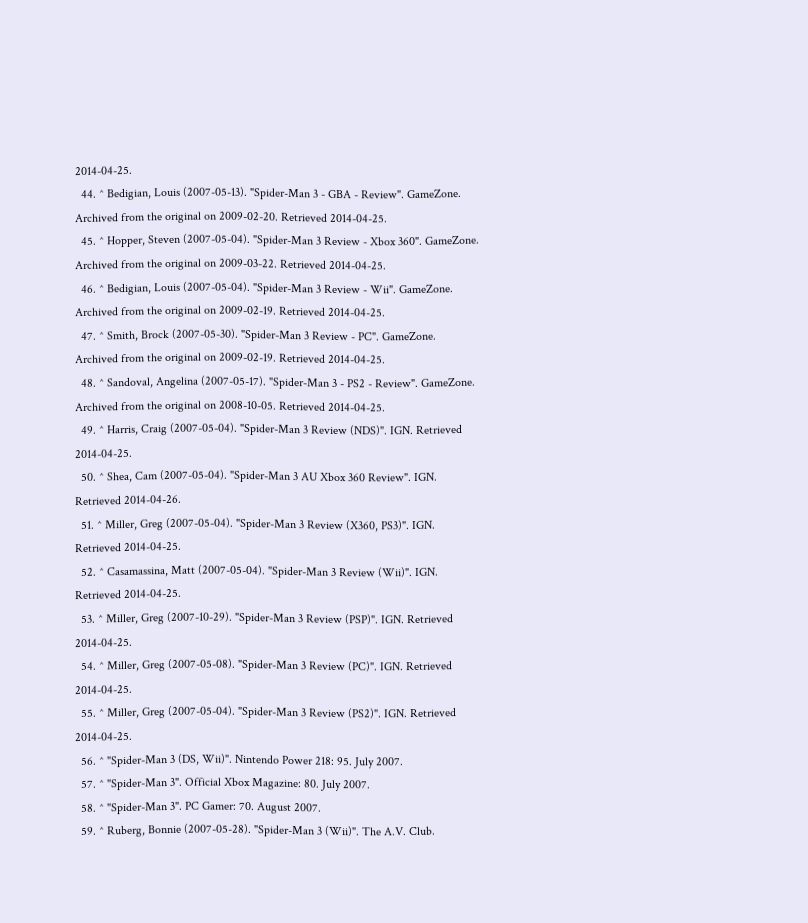2014-04-25.
  44. ^ Bedigian, Louis (2007-05-13). "Spider-Man 3 - GBA - Review". GameZone. Archived from the original on 2009-02-20. Retrieved 2014-04-25.
  45. ^ Hopper, Steven (2007-05-04). "Spider-Man 3 Review - Xbox 360". GameZone. Archived from the original on 2009-03-22. Retrieved 2014-04-25.
  46. ^ Bedigian, Louis (2007-05-04). "Spider-Man 3 Review - Wii". GameZone. Archived from the original on 2009-02-19. Retrieved 2014-04-25.
  47. ^ Smith, Brock (2007-05-30). "Spider-Man 3 Review - PC". GameZone. Archived from the original on 2009-02-19. Retrieved 2014-04-25.
  48. ^ Sandoval, Angelina (2007-05-17). "Spider-Man 3 - PS2 - Review". GameZone. Archived from the original on 2008-10-05. Retrieved 2014-04-25.
  49. ^ Harris, Craig (2007-05-04). "Spider-Man 3 Review (NDS)". IGN. Retrieved 2014-04-25.
  50. ^ Shea, Cam (2007-05-04). "Spider-Man 3 AU Xbox 360 Review". IGN. Retrieved 2014-04-26.
  51. ^ Miller, Greg (2007-05-04). "Spider-Man 3 Review (X360, PS3)". IGN. Retrieved 2014-04-25.
  52. ^ Casamassina, Matt (2007-05-04). "Spider-Man 3 Review (Wii)". IGN. Retrieved 2014-04-25.
  53. ^ Miller, Greg (2007-10-29). "Spider-Man 3 Review (PSP)". IGN. Retrieved 2014-04-25.
  54. ^ Miller, Greg (2007-05-08). "Spider-Man 3 Review (PC)". IGN. Retrieved 2014-04-25.
  55. ^ Miller, Greg (2007-05-04). "Spider-Man 3 Review (PS2)". IGN. Retrieved 2014-04-25.
  56. ^ "Spider-Man 3 (DS, Wii)". Nintendo Power 218: 95. July 2007.
  57. ^ "Spider-Man 3". Official Xbox Magazine: 80. July 2007.
  58. ^ "Spider-Man 3". PC Gamer: 70. August 2007.
  59. ^ Ruberg, Bonnie (2007-05-28). "Spider-Man 3 (Wii)". The A.V. Club.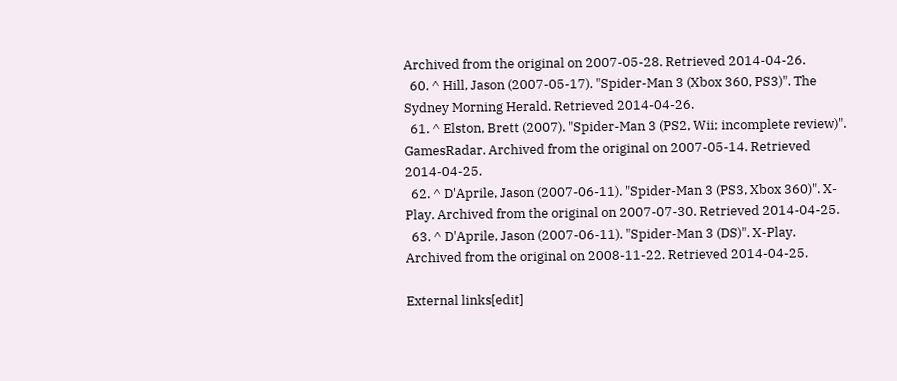Archived from the original on 2007-05-28. Retrieved 2014-04-26.
  60. ^ Hill, Jason (2007-05-17). "Spider-Man 3 (Xbox 360, PS3)". The Sydney Morning Herald. Retrieved 2014-04-26.
  61. ^ Elston, Brett (2007). "Spider-Man 3 (PS2, Wii; incomplete review)". GamesRadar. Archived from the original on 2007-05-14. Retrieved 2014-04-25.
  62. ^ D'Aprile, Jason (2007-06-11). "Spider-Man 3 (PS3, Xbox 360)". X-Play. Archived from the original on 2007-07-30. Retrieved 2014-04-25.
  63. ^ D'Aprile, Jason (2007-06-11). "Spider-Man 3 (DS)". X-Play. Archived from the original on 2008-11-22. Retrieved 2014-04-25.

External links[edit]